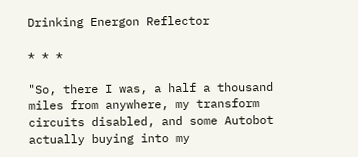Drinking Energon Reflector

* * *

"So, there I was, a half a thousand miles from anywhere, my transform circuits disabled, and some Autobot actually buying into my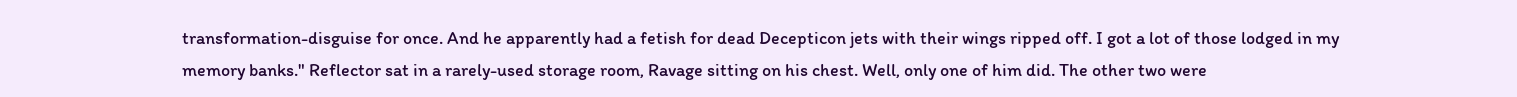transformation-disguise for once. And he apparently had a fetish for dead Decepticon jets with their wings ripped off. I got a lot of those lodged in my memory banks." Reflector sat in a rarely-used storage room, Ravage sitting on his chest. Well, only one of him did. The other two were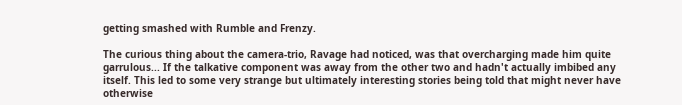getting smashed with Rumble and Frenzy.

The curious thing about the camera-trio, Ravage had noticed, was that overcharging made him quite garrulous... If the talkative component was away from the other two and hadn't actually imbibed any itself. This led to some very strange but ultimately interesting stories being told that might never have otherwise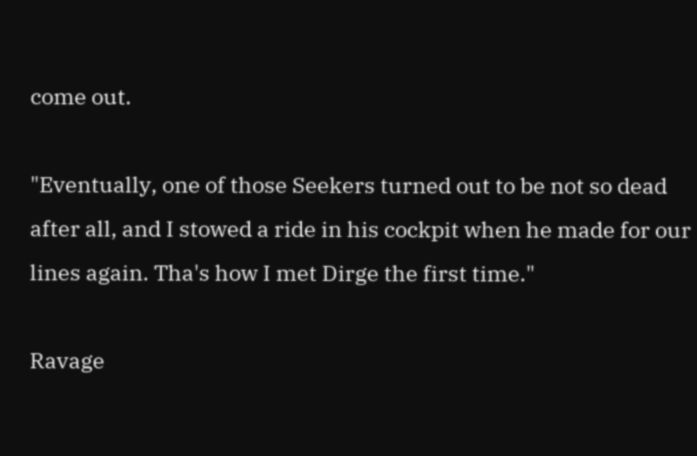come out.

"Eventually, one of those Seekers turned out to be not so dead after all, and I stowed a ride in his cockpit when he made for our lines again. Tha's how I met Dirge the first time."

Ravage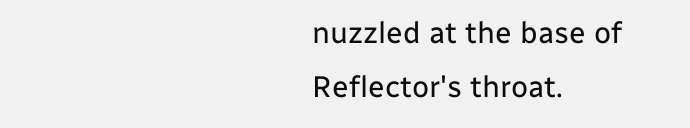nuzzled at the base of Reflector's throat.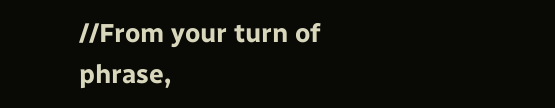//From your turn of phrase,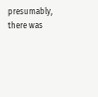presumably, there was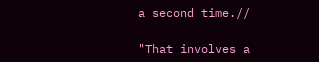a second time.//

"That involves a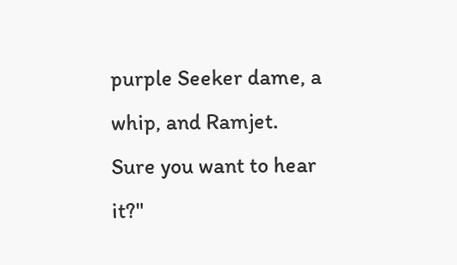purple Seeker dame, a whip, and Ramjet. Sure you want to hear it?"